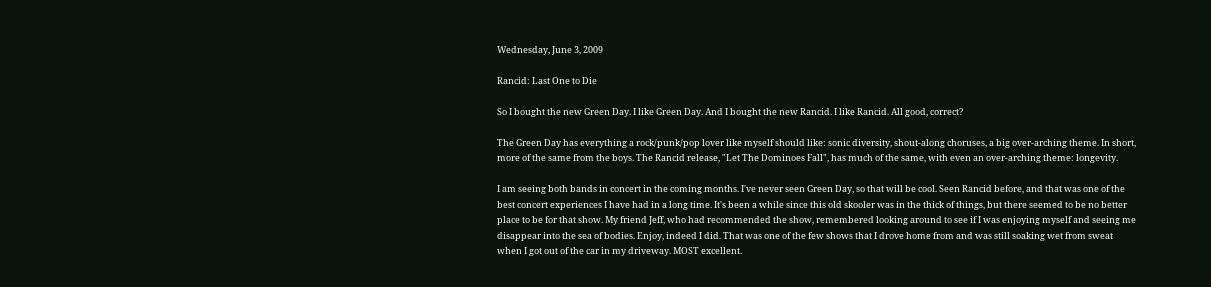Wednesday, June 3, 2009

Rancid: Last One to Die

So I bought the new Green Day. I like Green Day. And I bought the new Rancid. I like Rancid. All good, correct?

The Green Day has everything a rock/punk/pop lover like myself should like: sonic diversity, shout-along choruses, a big over-arching theme. In short, more of the same from the boys. The Rancid release, "Let The Dominoes Fall", has much of the same, with even an over-arching theme: longevity.

I am seeing both bands in concert in the coming months. I've never seen Green Day, so that will be cool. Seen Rancid before, and that was one of the best concert experiences I have had in a long time. It's been a while since this old skooler was in the thick of things, but there seemed to be no better place to be for that show. My friend Jeff, who had recommended the show, remembered looking around to see if I was enjoying myself and seeing me disappear into the sea of bodies. Enjoy, indeed I did. That was one of the few shows that I drove home from and was still soaking wet from sweat when I got out of the car in my driveway. MOST excellent.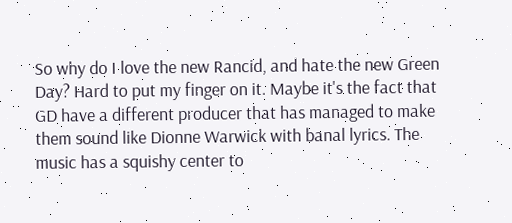So why do I love the new Rancid, and hate the new Green Day? Hard to put my finger on it. Maybe it's the fact that GD have a different producer that has managed to make them sound like Dionne Warwick with banal lyrics. The music has a squishy center to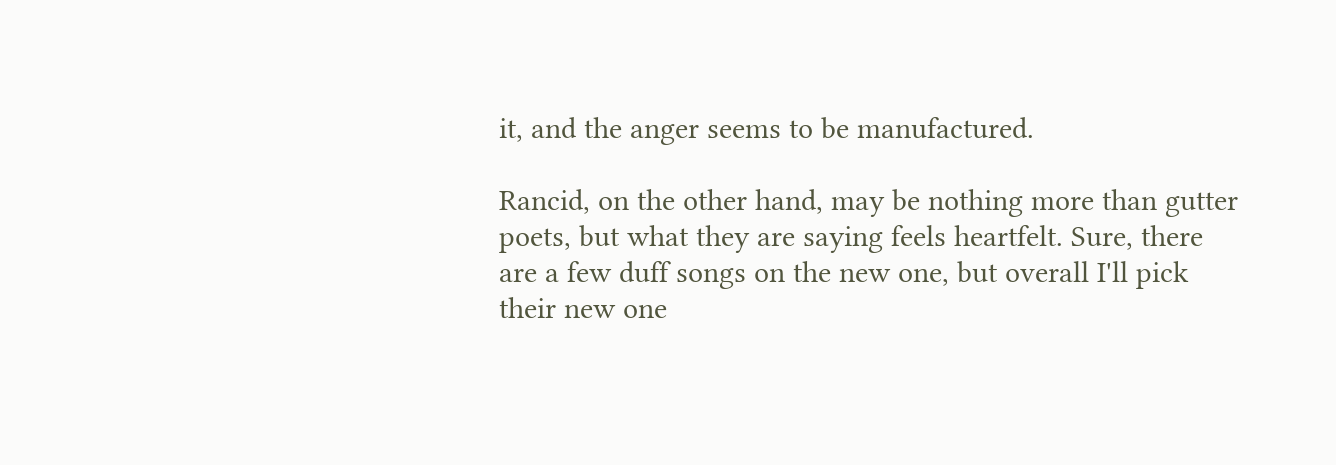it, and the anger seems to be manufactured.

Rancid, on the other hand, may be nothing more than gutter poets, but what they are saying feels heartfelt. Sure, there are a few duff songs on the new one, but overall I'll pick their new one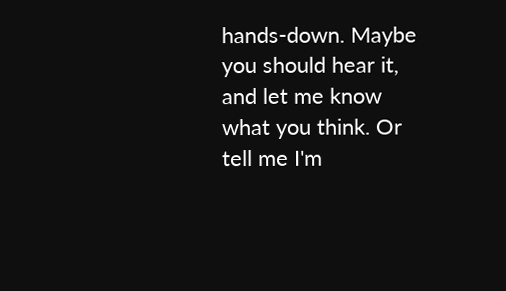hands-down. Maybe you should hear it, and let me know what you think. Or tell me I'm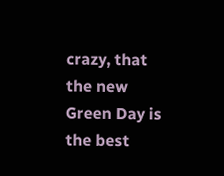crazy, that the new Green Day is the best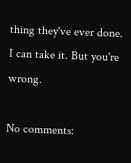thing they've ever done. I can take it. But you're wrong.

No comments: